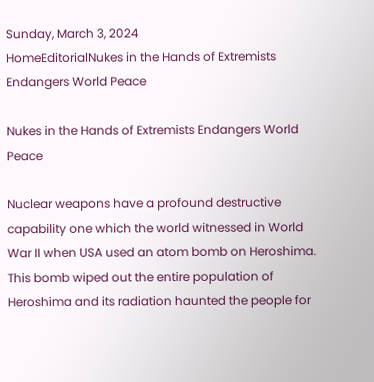Sunday, March 3, 2024
HomeEditorialNukes in the Hands of Extremists Endangers World Peace

Nukes in the Hands of Extremists Endangers World Peace

Nuclear weapons have a profound destructive capability one which the world witnessed in World War II when USA used an atom bomb on Heroshima. This bomb wiped out the entire population of Heroshima and its radiation haunted the people for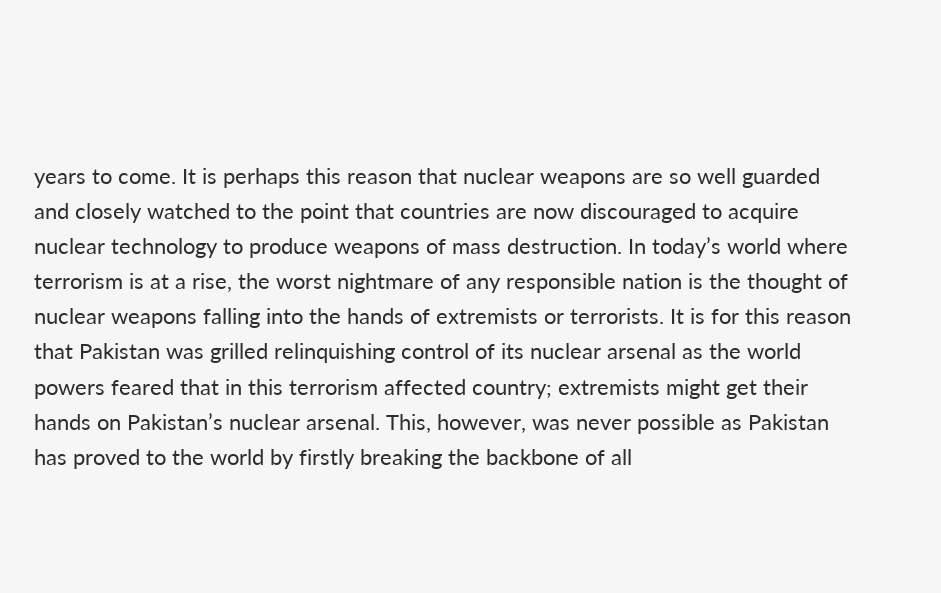years to come. It is perhaps this reason that nuclear weapons are so well guarded and closely watched to the point that countries are now discouraged to acquire nuclear technology to produce weapons of mass destruction. In today’s world where terrorism is at a rise, the worst nightmare of any responsible nation is the thought of nuclear weapons falling into the hands of extremists or terrorists. It is for this reason that Pakistan was grilled relinquishing control of its nuclear arsenal as the world powers feared that in this terrorism affected country; extremists might get their hands on Pakistan’s nuclear arsenal. This, however, was never possible as Pakistan has proved to the world by firstly breaking the backbone of all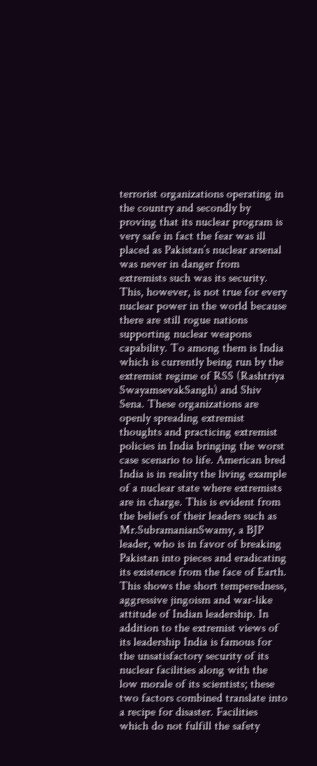terrorist organizations operating in the country and secondly by proving that its nuclear program is very safe in fact the fear was ill placed as Pakistan’s nuclear arsenal was never in danger from extremists such was its security. This, however, is not true for every nuclear power in the world because there are still rogue nations supporting nuclear weapons capability. To among them is India which is currently being run by the extremist regime of RSS (Rashtriya SwayamsevakSangh) and Shiv Sena. These organizations are openly spreading extremist thoughts and practicing extremist policies in India bringing the worst case scenario to life. American bred India is in reality the living example of a nuclear state where extremists are in charge. This is evident from the beliefs of their leaders such as Mr.SubramanianSwamy, a BJP leader, who is in favor of breaking Pakistan into pieces and eradicating its existence from the face of Earth. This shows the short temperedness, aggressive jingoism and war-like attitude of Indian leadership. In addition to the extremist views of its leadership India is famous for the unsatisfactory security of its nuclear facilities along with the low morale of its scientists; these two factors combined translate into a recipe for disaster. Facilities which do not fulfill the safety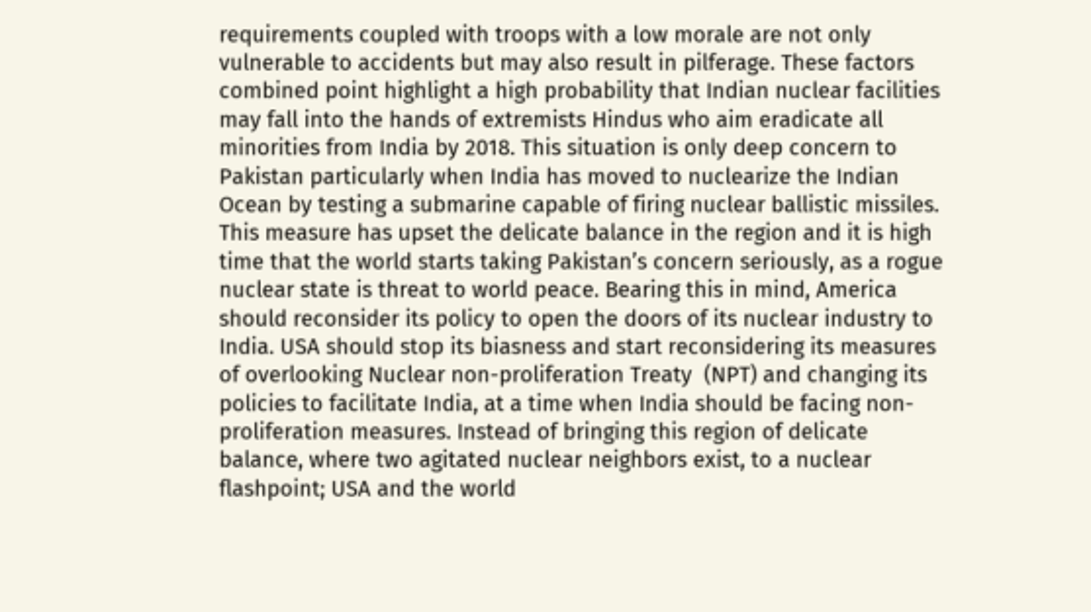requirements coupled with troops with a low morale are not only vulnerable to accidents but may also result in pilferage. These factors combined point highlight a high probability that Indian nuclear facilities may fall into the hands of extremists Hindus who aim eradicate all minorities from India by 2018. This situation is only deep concern to Pakistan particularly when India has moved to nuclearize the Indian Ocean by testing a submarine capable of firing nuclear ballistic missiles. This measure has upset the delicate balance in the region and it is high time that the world starts taking Pakistan’s concern seriously, as a rogue nuclear state is threat to world peace. Bearing this in mind, America should reconsider its policy to open the doors of its nuclear industry to India. USA should stop its biasness and start reconsidering its measures of overlooking Nuclear non-proliferation Treaty  (NPT) and changing its policies to facilitate India, at a time when India should be facing non-proliferation measures. Instead of bringing this region of delicate balance, where two agitated nuclear neighbors exist, to a nuclear flashpoint; USA and the world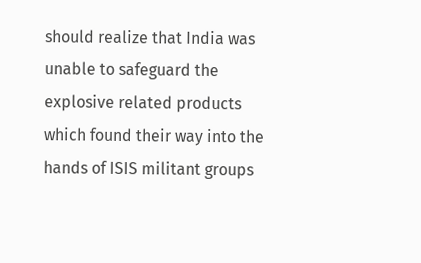should realize that India was unable to safeguard the explosive related products which found their way into the hands of ISIS militant groups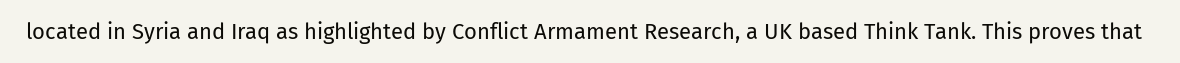located in Syria and Iraq as highlighted by Conflict Armament Research, a UK based Think Tank. This proves that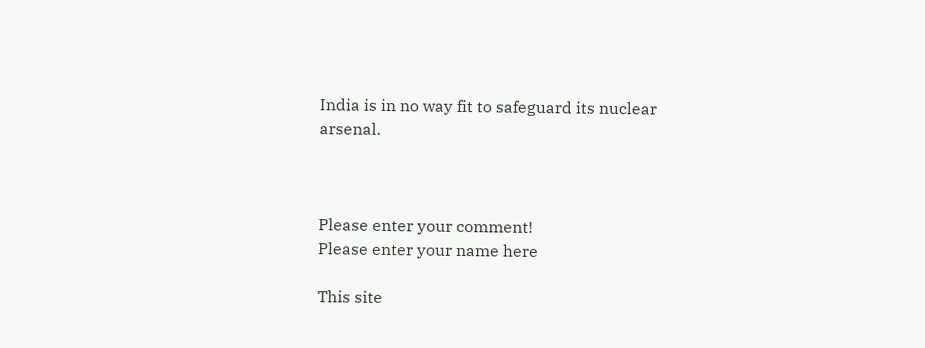India is in no way fit to safeguard its nuclear arsenal.



Please enter your comment!
Please enter your name here

This site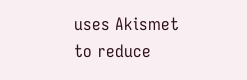uses Akismet to reduce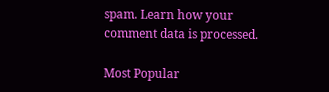spam. Learn how your comment data is processed.

Most Popular